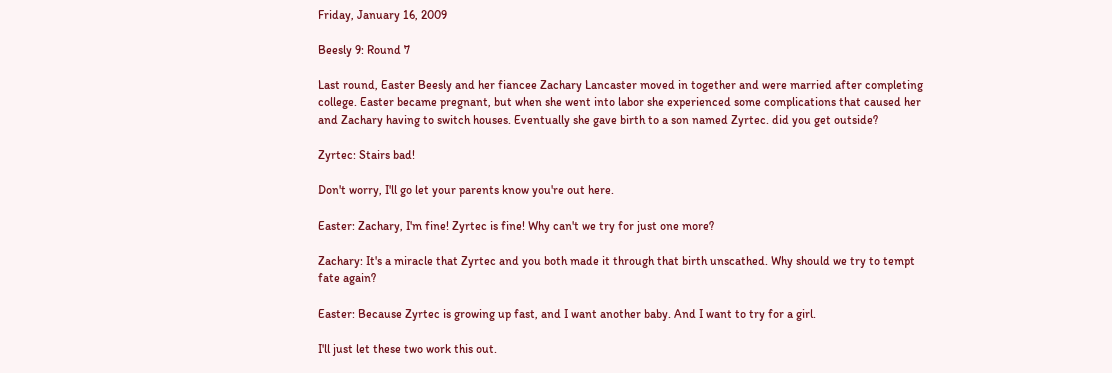Friday, January 16, 2009

Beesly 9: Round 7

Last round, Easter Beesly and her fiancee Zachary Lancaster moved in together and were married after completing college. Easter became pregnant, but when she went into labor she experienced some complications that caused her and Zachary having to switch houses. Eventually she gave birth to a son named Zyrtec. did you get outside?

Zyrtec: Stairs bad!

Don't worry, I'll go let your parents know you're out here.

Easter: Zachary, I'm fine! Zyrtec is fine! Why can't we try for just one more?

Zachary: It's a miracle that Zyrtec and you both made it through that birth unscathed. Why should we try to tempt fate again?

Easter: Because Zyrtec is growing up fast, and I want another baby. And I want to try for a girl.

I'll just let these two work this out.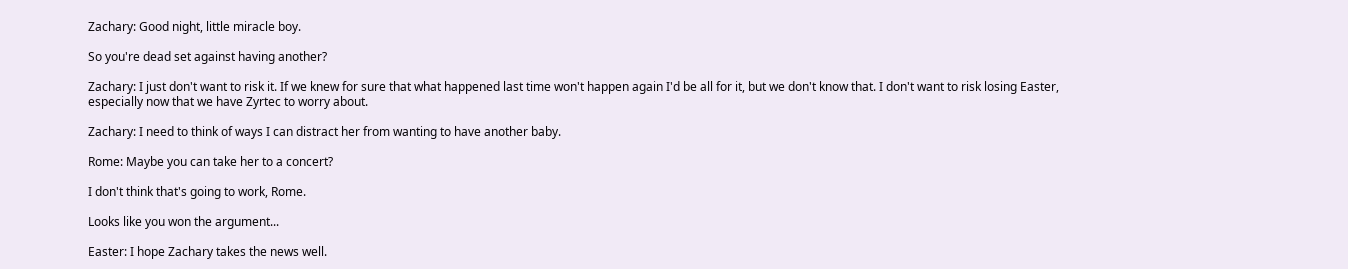Zachary: Good night, little miracle boy.

So you're dead set against having another?

Zachary: I just don't want to risk it. If we knew for sure that what happened last time won't happen again I'd be all for it, but we don't know that. I don't want to risk losing Easter, especially now that we have Zyrtec to worry about.

Zachary: I need to think of ways I can distract her from wanting to have another baby.

Rome: Maybe you can take her to a concert?

I don't think that's going to work, Rome.

Looks like you won the argument...

Easter: I hope Zachary takes the news well.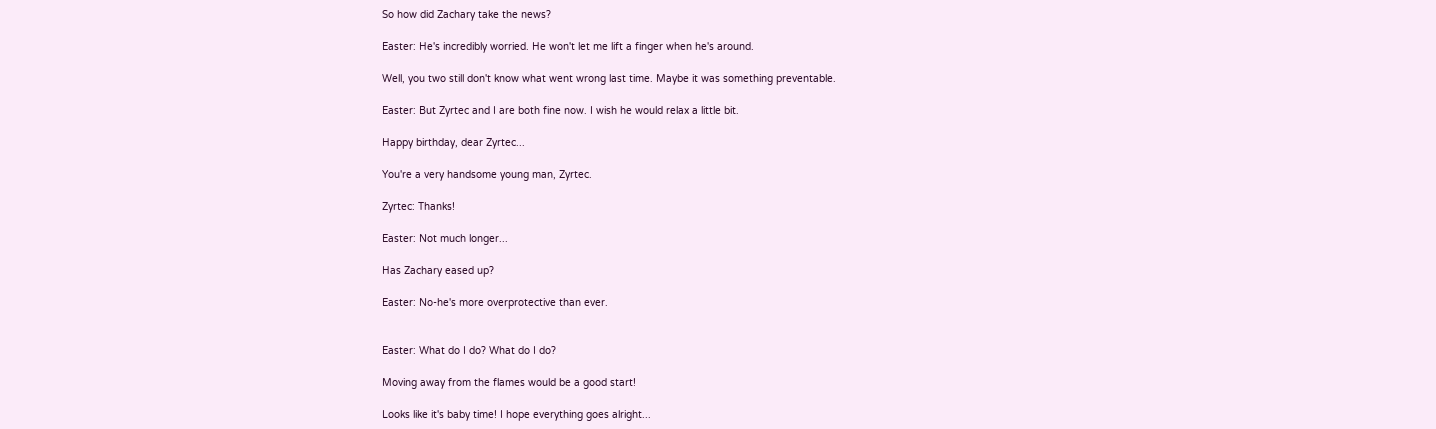So how did Zachary take the news?

Easter: He's incredibly worried. He won't let me lift a finger when he's around.

Well, you two still don't know what went wrong last time. Maybe it was something preventable.

Easter: But Zyrtec and I are both fine now. I wish he would relax a little bit.

Happy birthday, dear Zyrtec...

You're a very handsome young man, Zyrtec.

Zyrtec: Thanks!

Easter: Not much longer...

Has Zachary eased up?

Easter: No-he's more overprotective than ever.


Easter: What do I do? What do I do?

Moving away from the flames would be a good start!

Looks like it's baby time! I hope everything goes alright...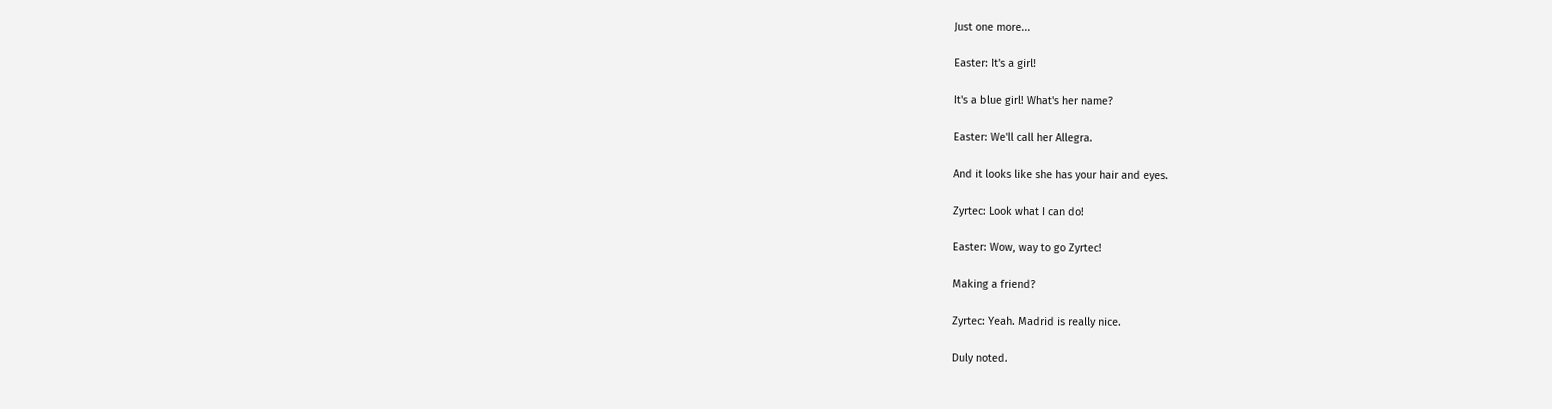Just one more...

Easter: It's a girl!

It's a blue girl! What's her name?

Easter: We'll call her Allegra.

And it looks like she has your hair and eyes.

Zyrtec: Look what I can do!

Easter: Wow, way to go Zyrtec!

Making a friend?

Zyrtec: Yeah. Madrid is really nice.

Duly noted.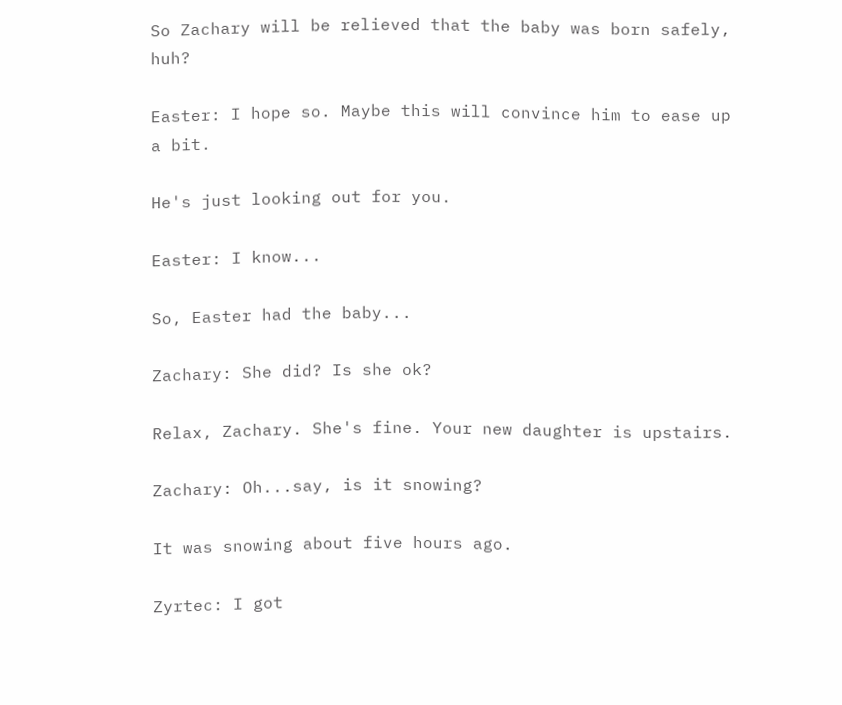So Zachary will be relieved that the baby was born safely, huh?

Easter: I hope so. Maybe this will convince him to ease up a bit.

He's just looking out for you.

Easter: I know...

So, Easter had the baby...

Zachary: She did? Is she ok?

Relax, Zachary. She's fine. Your new daughter is upstairs.

Zachary: Oh...say, is it snowing?

It was snowing about five hours ago.

Zyrtec: I got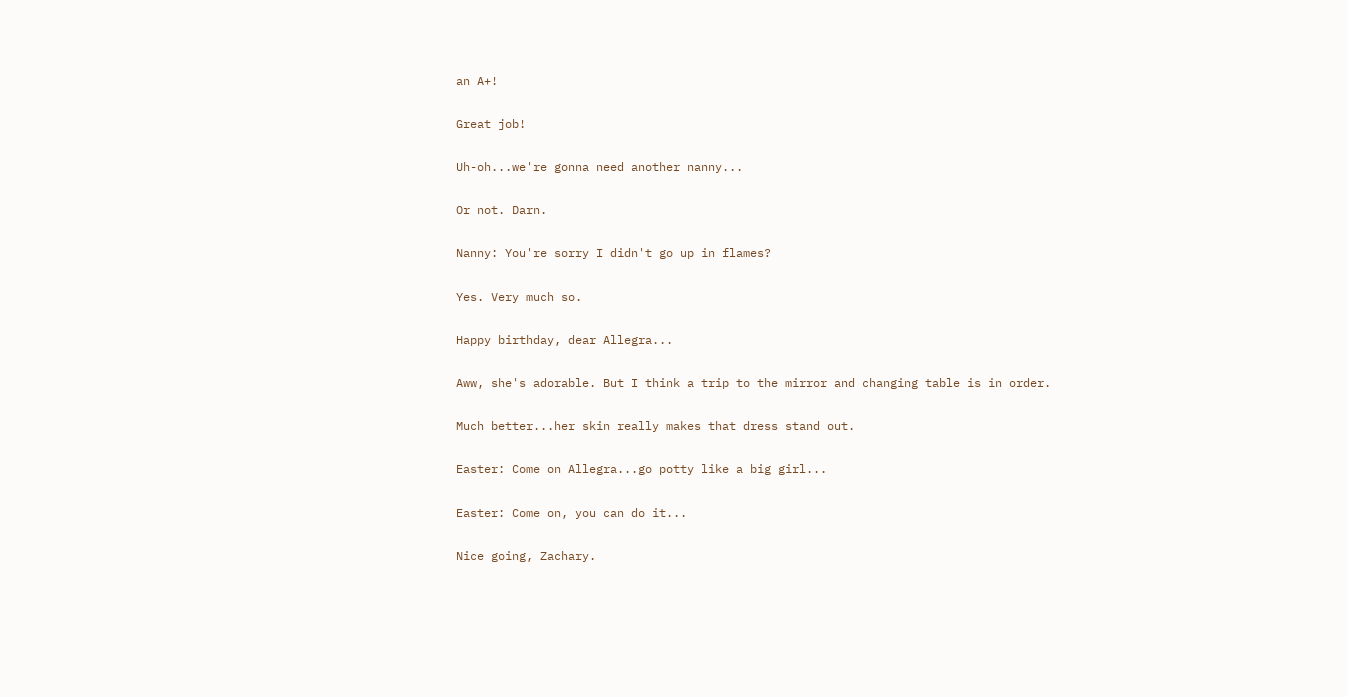an A+!

Great job!

Uh-oh...we're gonna need another nanny...

Or not. Darn.

Nanny: You're sorry I didn't go up in flames?

Yes. Very much so.

Happy birthday, dear Allegra...

Aww, she's adorable. But I think a trip to the mirror and changing table is in order.

Much better...her skin really makes that dress stand out.

Easter: Come on Allegra...go potty like a big girl...

Easter: Come on, you can do it...

Nice going, Zachary.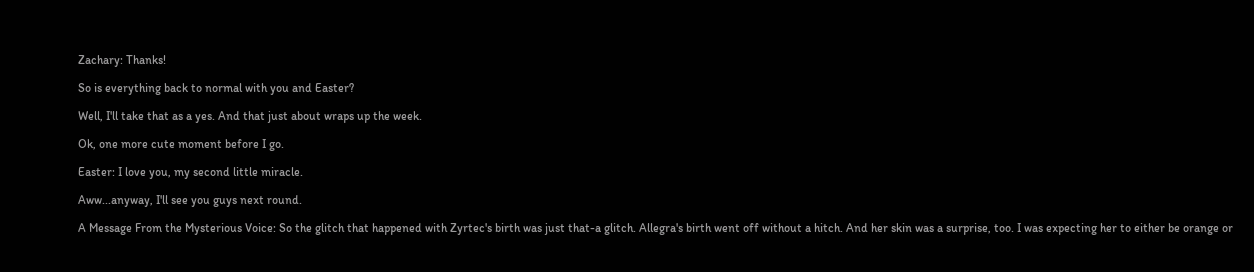Zachary: Thanks!

So is everything back to normal with you and Easter?

Well, I'll take that as a yes. And that just about wraps up the week.

Ok, one more cute moment before I go.

Easter: I love you, my second little miracle.

Aww...anyway, I'll see you guys next round.

A Message From the Mysterious Voice: So the glitch that happened with Zyrtec's birth was just that-a glitch. Allegra's birth went off without a hitch. And her skin was a surprise, too. I was expecting her to either be orange or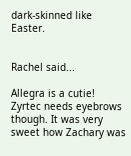dark-skinned like Easter.


Rachel said...

Allegra is a cutie! Zyrtec needs eyebrows though. It was very sweet how Zachary was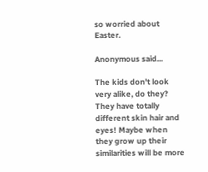so worried about Easter.

Anonymous said...

The kids don't look very alike, do they? They have totally different skin hair and eyes! Maybe when they grow up their similarities will be more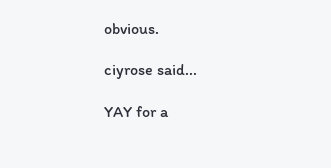obvious.

ciyrose said...

YAY for a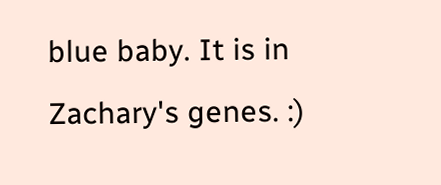blue baby. It is in Zachary's genes. :)